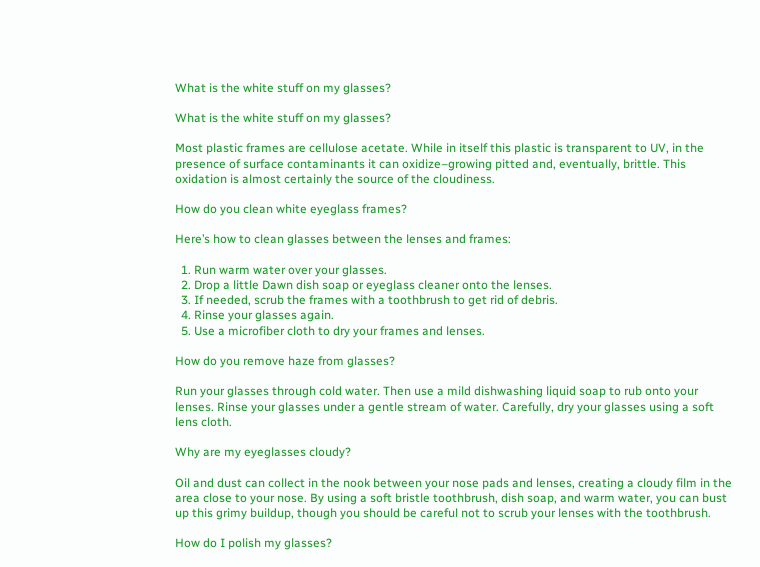What is the white stuff on my glasses?

What is the white stuff on my glasses?

Most plastic frames are cellulose acetate. While in itself this plastic is transparent to UV, in the presence of surface contaminants it can oxidize–growing pitted and, eventually, brittle. This oxidation is almost certainly the source of the cloudiness.

How do you clean white eyeglass frames?

Here’s how to clean glasses between the lenses and frames:

  1. Run warm water over your glasses.
  2. Drop a little Dawn dish soap or eyeglass cleaner onto the lenses.
  3. If needed, scrub the frames with a toothbrush to get rid of debris.
  4. Rinse your glasses again.
  5. Use a microfiber cloth to dry your frames and lenses.

How do you remove haze from glasses?

Run your glasses through cold water. Then use a mild dishwashing liquid soap to rub onto your lenses. Rinse your glasses under a gentle stream of water. Carefully, dry your glasses using a soft lens cloth.

Why are my eyeglasses cloudy?

Oil and dust can collect in the nook between your nose pads and lenses, creating a cloudy film in the area close to your nose. By using a soft bristle toothbrush, dish soap, and warm water, you can bust up this grimy buildup, though you should be careful not to scrub your lenses with the toothbrush.

How do I polish my glasses?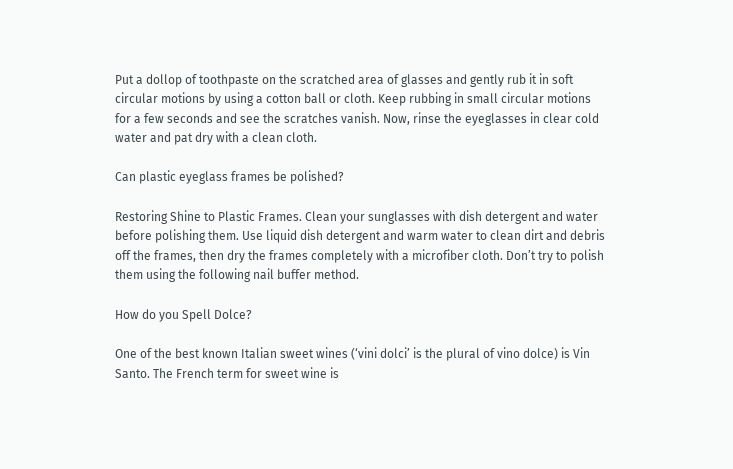Put a dollop of toothpaste on the scratched area of glasses and gently rub it in soft circular motions by using a cotton ball or cloth. Keep rubbing in small circular motions for a few seconds and see the scratches vanish. Now, rinse the eyeglasses in clear cold water and pat dry with a clean cloth.

Can plastic eyeglass frames be polished?

Restoring Shine to Plastic Frames. Clean your sunglasses with dish detergent and water before polishing them. Use liquid dish detergent and warm water to clean dirt and debris off the frames, then dry the frames completely with a microfiber cloth. Don’t try to polish them using the following nail buffer method.

How do you Spell Dolce?

One of the best known Italian sweet wines (‘vini dolci’ is the plural of vino dolce) is Vin Santo. The French term for sweet wine is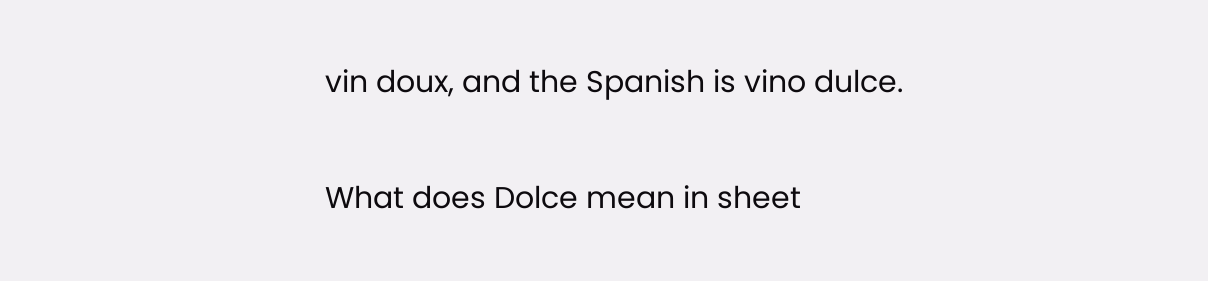vin doux, and the Spanish is vino dulce.

What does Dolce mean in sheet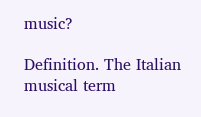music?

Definition. The Italian musical term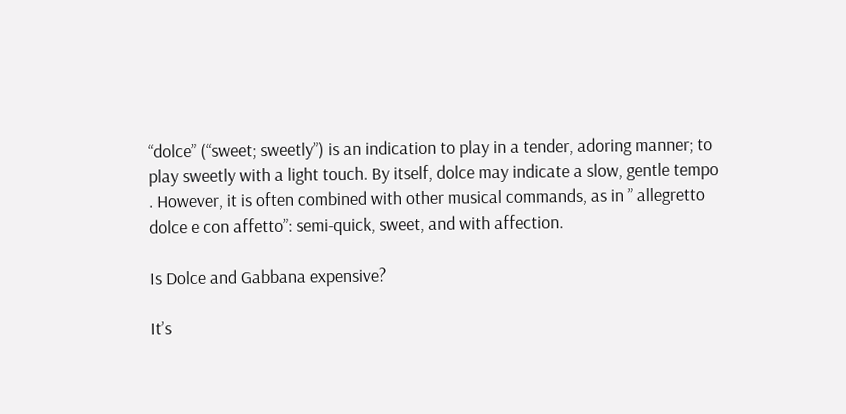“dolce” (“sweet; sweetly”) is an indication to play in a tender, adoring manner; to play sweetly with a light touch. By itself, dolce may indicate a slow, gentle tempo . However, it is often combined with other musical commands, as in ” allegretto dolce e con affetto”: semi-quick, sweet, and with affection.

Is Dolce and Gabbana expensive?

It’s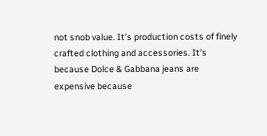not snob value. It’s production costs of finely crafted clothing and accessories. It’s because Dolce & Gabbana jeans are expensive because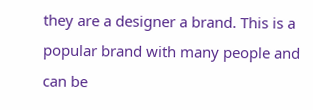they are a designer a brand. This is a popular brand with many people and can be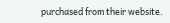purchased from their website.